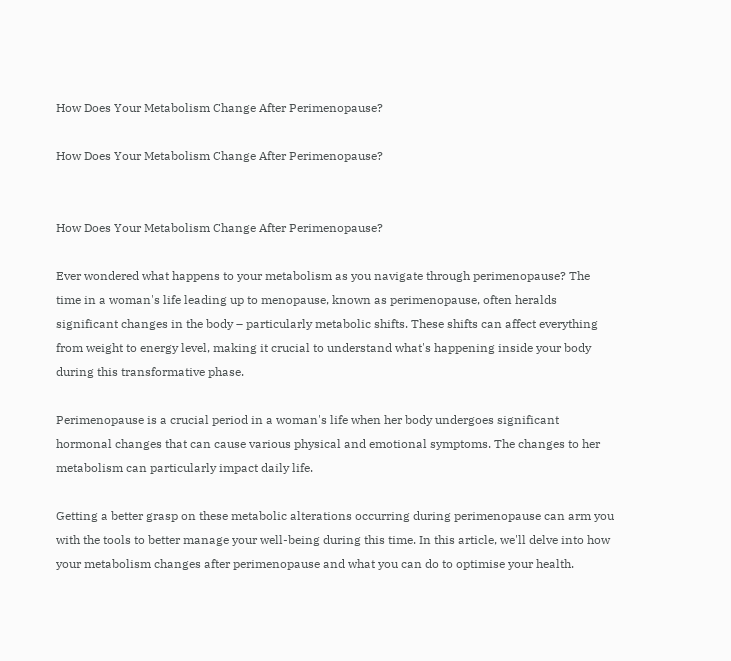How Does Your Metabolism Change After Perimenopause?

How Does Your Metabolism Change After Perimenopause?


How Does Your Metabolism Change After Perimenopause?

Ever wondered what happens to your metabolism as you navigate through perimenopause? The time in a woman's life leading up to menopause, known as perimenopause, often heralds significant changes in the body – particularly metabolic shifts. These shifts can affect everything from weight to energy level, making it crucial to understand what's happening inside your body during this transformative phase.

Perimenopause is a crucial period in a woman's life when her body undergoes significant hormonal changes that can cause various physical and emotional symptoms. The changes to her metabolism can particularly impact daily life.

Getting a better grasp on these metabolic alterations occurring during perimenopause can arm you with the tools to better manage your well-being during this time. In this article, we'll delve into how your metabolism changes after perimenopause and what you can do to optimise your health.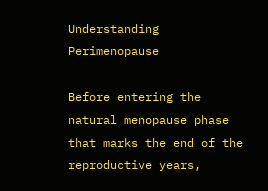Understanding Perimenopause

Before entering the natural menopause phase that marks the end of the reproductive years,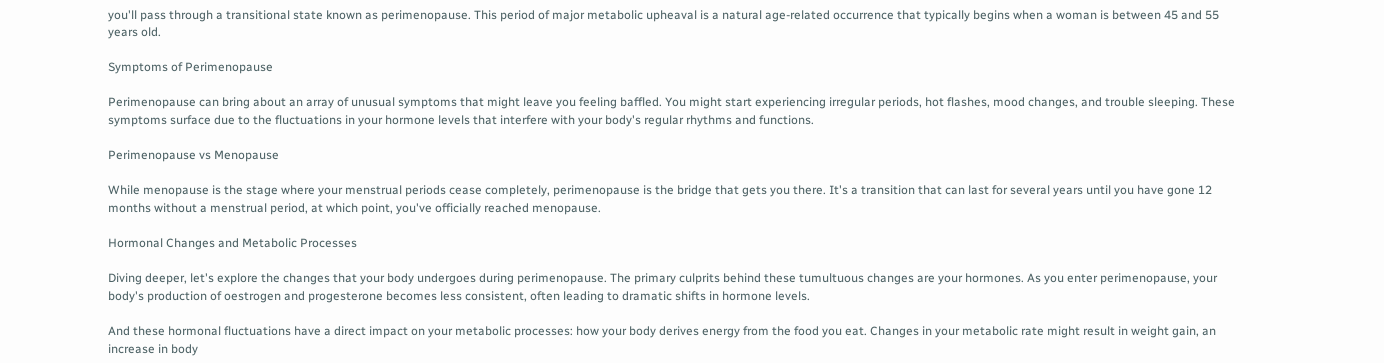you'll pass through a transitional state known as perimenopause. This period of major metabolic upheaval is a natural age-related occurrence that typically begins when a woman is between 45 and 55 years old.

Symptoms of Perimenopause

Perimenopause can bring about an array of unusual symptoms that might leave you feeling baffled. You might start experiencing irregular periods, hot flashes, mood changes, and trouble sleeping. These symptoms surface due to the fluctuations in your hormone levels that interfere with your body's regular rhythms and functions.

Perimenopause vs Menopause

While menopause is the stage where your menstrual periods cease completely, perimenopause is the bridge that gets you there. It's a transition that can last for several years until you have gone 12 months without a menstrual period, at which point, you've officially reached menopause.

Hormonal Changes and Metabolic Processes

Diving deeper, let's explore the changes that your body undergoes during perimenopause. The primary culprits behind these tumultuous changes are your hormones. As you enter perimenopause, your body's production of oestrogen and progesterone becomes less consistent, often leading to dramatic shifts in hormone levels.

And these hormonal fluctuations have a direct impact on your metabolic processes: how your body derives energy from the food you eat. Changes in your metabolic rate might result in weight gain, an increase in body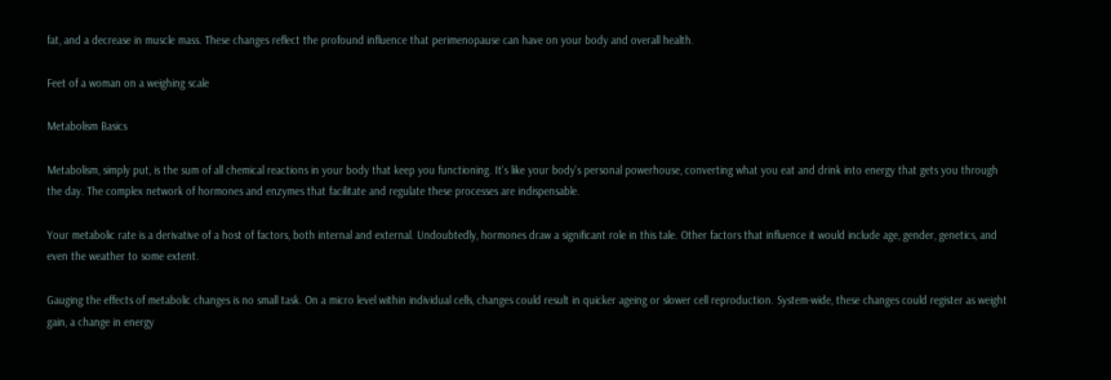fat, and a decrease in muscle mass. These changes reflect the profound influence that perimenopause can have on your body and overall health.

Feet of a woman on a weighing scale

Metabolism Basics

Metabolism, simply put, is the sum of all chemical reactions in your body that keep you functioning. It's like your body's personal powerhouse, converting what you eat and drink into energy that gets you through the day. The complex network of hormones and enzymes that facilitate and regulate these processes are indispensable.

Your metabolic rate is a derivative of a host of factors, both internal and external. Undoubtedly, hormones draw a significant role in this tale. Other factors that influence it would include age, gender, genetics, and even the weather to some extent.

Gauging the effects of metabolic changes is no small task. On a micro level within individual cells, changes could result in quicker ageing or slower cell reproduction. System-wide, these changes could register as weight gain, a change in energy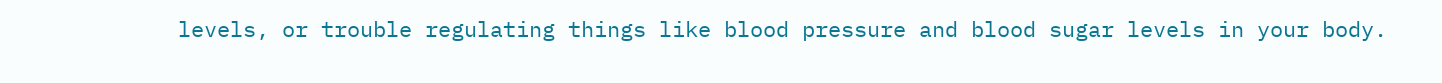levels, or trouble regulating things like blood pressure and blood sugar levels in your body.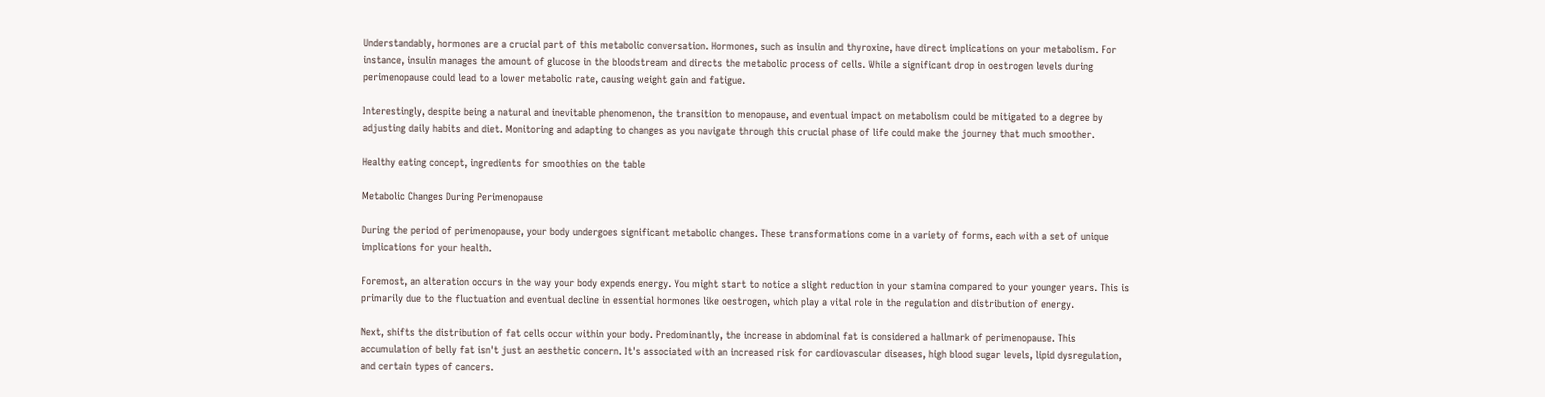Understandably, hormones are a crucial part of this metabolic conversation. Hormones, such as insulin and thyroxine, have direct implications on your metabolism. For instance, insulin manages the amount of glucose in the bloodstream and directs the metabolic process of cells. While a significant drop in oestrogen levels during perimenopause could lead to a lower metabolic rate, causing weight gain and fatigue.

Interestingly, despite being a natural and inevitable phenomenon, the transition to menopause, and eventual impact on metabolism could be mitigated to a degree by adjusting daily habits and diet. Monitoring and adapting to changes as you navigate through this crucial phase of life could make the journey that much smoother.

Healthy eating concept, ingredients for smoothies on the table

Metabolic Changes During Perimenopause

During the period of perimenopause, your body undergoes significant metabolic changes. These transformations come in a variety of forms, each with a set of unique implications for your health.

Foremost, an alteration occurs in the way your body expends energy. You might start to notice a slight reduction in your stamina compared to your younger years. This is primarily due to the fluctuation and eventual decline in essential hormones like oestrogen, which play a vital role in the regulation and distribution of energy.

Next, shifts the distribution of fat cells occur within your body. Predominantly, the increase in abdominal fat is considered a hallmark of perimenopause. This accumulation of belly fat isn't just an aesthetic concern. It's associated with an increased risk for cardiovascular diseases, high blood sugar levels, lipid dysregulation, and certain types of cancers.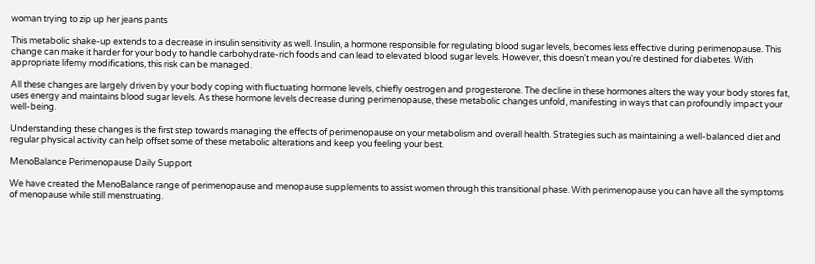woman trying to zip up her jeans pants

This metabolic shake-up extends to a decrease in insulin sensitivity as well. Insulin, a hormone responsible for regulating blood sugar levels, becomes less effective during perimenopause. This change can make it harder for your body to handle carbohydrate-rich foods and can lead to elevated blood sugar levels. However, this doesn't mean you're destined for diabetes. With appropriate lifemy modifications, this risk can be managed.

All these changes are largely driven by your body coping with fluctuating hormone levels, chiefly oestrogen and progesterone. The decline in these hormones alters the way your body stores fat, uses energy and maintains blood sugar levels. As these hormone levels decrease during perimenopause, these metabolic changes unfold, manifesting in ways that can profoundly impact your well-being.

Understanding these changes is the first step towards managing the effects of perimenopause on your metabolism and overall health. Strategies such as maintaining a well-balanced diet and regular physical activity can help offset some of these metabolic alterations and keep you feeling your best.

MenoBalance Perimenopause Daily Support

We have created the MenoBalance range of perimenopause and menopause supplements to assist women through this transitional phase. With perimenopause you can have all the symptoms of menopause while still menstruating.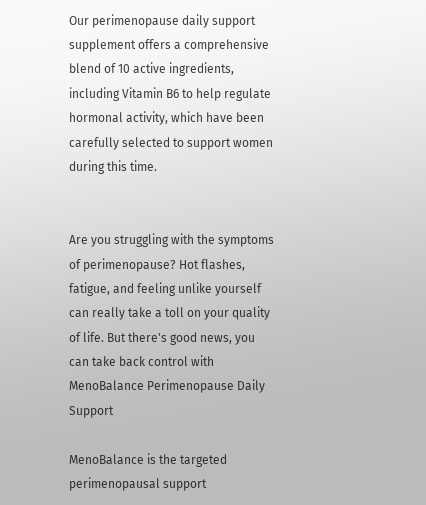Our perimenopause daily support supplement offers a comprehensive blend of 10 active ingredients, including Vitamin B6 to help regulate hormonal activity, which have been carefully selected to support women during this time.


Are you struggling with the symptoms of perimenopause? Hot flashes, fatigue, and feeling unlike yourself can really take a toll on your quality of life. But there's good news, you can take back control with MenoBalance Perimenopause Daily Support

MenoBalance is the targeted perimenopausal support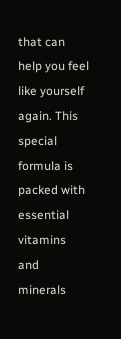that can help you feel like yourself again. This special formula is packed with essential vitamins and minerals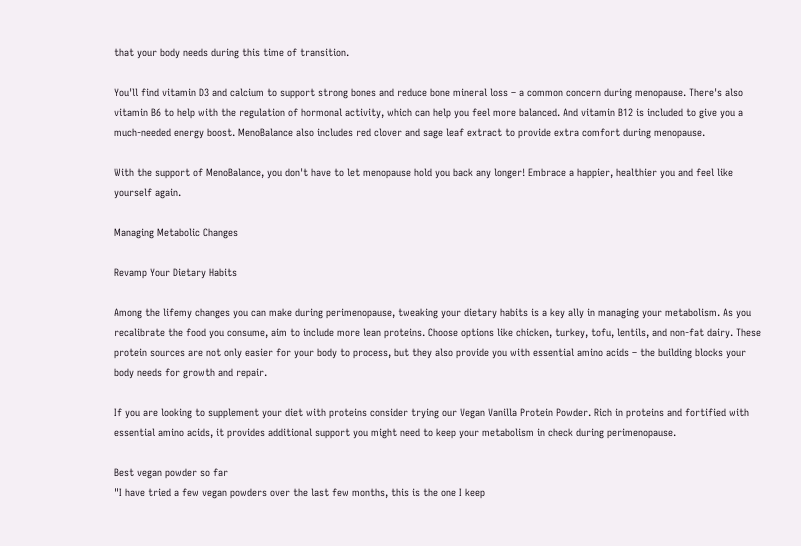that your body needs during this time of transition.

You'll find vitamin D3 and calcium to support strong bones and reduce bone mineral loss – a common concern during menopause. There's also vitamin B6 to help with the regulation of hormonal activity, which can help you feel more balanced. And vitamin B12 is included to give you a much-needed energy boost. MenoBalance also includes red clover and sage leaf extract to provide extra comfort during menopause.

With the support of MenoBalance, you don't have to let menopause hold you back any longer! Embrace a happier, healthier you and feel like yourself again.

Managing Metabolic Changes

Revamp Your Dietary Habits

Among the lifemy changes you can make during perimenopause, tweaking your dietary habits is a key ally in managing your metabolism. As you recalibrate the food you consume, aim to include more lean proteins. Choose options like chicken, turkey, tofu, lentils, and non-fat dairy. These protein sources are not only easier for your body to process, but they also provide you with essential amino acids – the building blocks your body needs for growth and repair.

If you are looking to supplement your diet with proteins consider trying our Vegan Vanilla Protein Powder. Rich in proteins and fortified with essential amino acids, it provides additional support you might need to keep your metabolism in check during perimenopause.

Best vegan powder so far
"I have tried a few vegan powders over the last few months, this is the one I keep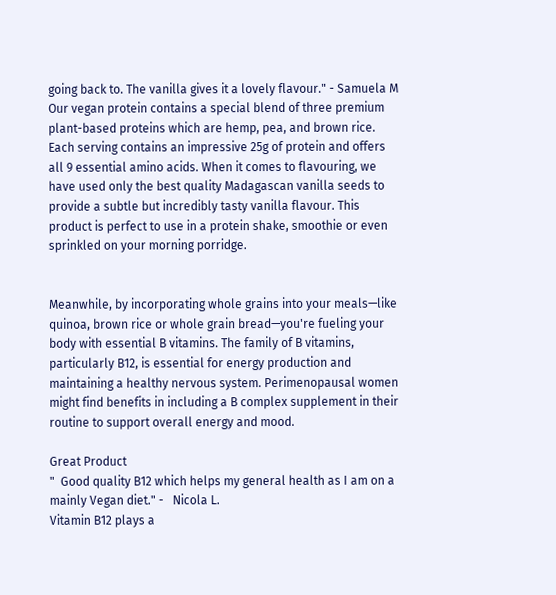going back to. The vanilla gives it a lovely flavour." - Samuela M
Our vegan protein contains a special blend of three premium plant-based proteins which are hemp, pea, and brown rice. Each serving contains an impressive 25g of protein and offers all 9 essential amino acids. When it comes to flavouring, we have used only the best quality Madagascan vanilla seeds to provide a subtle but incredibly tasty vanilla flavour. This product is perfect to use in a protein shake, smoothie or even sprinkled on your morning porridge.


Meanwhile, by incorporating whole grains into your meals—like quinoa, brown rice or whole grain bread—you're fueling your body with essential B vitamins. The family of B vitamins, particularly B12, is essential for energy production and maintaining a healthy nervous system. Perimenopausal women might find benefits in including a B complex supplement in their routine to support overall energy and mood.

Great Product
"  Good quality B12 which helps my general health as I am on a mainly Vegan diet." -   Nicola L.
Vitamin B12 plays a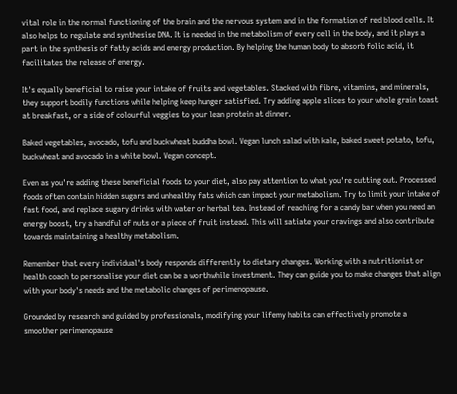vital role in the normal functioning of the brain and the nervous system and in the formation of red blood cells. It also helps to regulate and synthesise DNA. It is needed in the metabolism of every cell in the body, and it plays a part in the synthesis of fatty acids and energy production. By helping the human body to absorb folic acid, it facilitates the release of energy.

It's equally beneficial to raise your intake of fruits and vegetables. Stacked with fibre, vitamins, and minerals, they support bodily functions while helping keep hunger satisfied. Try adding apple slices to your whole grain toast at breakfast, or a side of colourful veggies to your lean protein at dinner.

Baked vegetables, avocado, tofu and buckwheat buddha bowl. Vegan lunch salad with kale, baked sweet potato, tofu, buckwheat and avocado in a white bowl. Vegan concept.

Even as you're adding these beneficial foods to your diet, also pay attention to what you're cutting out. Processed foods often contain hidden sugars and unhealthy fats which can impact your metabolism. Try to limit your intake of fast food, and replace sugary drinks with water or herbal tea. Instead of reaching for a candy bar when you need an energy boost, try a handful of nuts or a piece of fruit instead. This will satiate your cravings and also contribute towards maintaining a healthy metabolism.

Remember that every individual's body responds differently to dietary changes. Working with a nutritionist or health coach to personalise your diet can be a worthwhile investment. They can guide you to make changes that align with your body's needs and the metabolic changes of perimenopause.

Grounded by research and guided by professionals, modifying your lifemy habits can effectively promote a smoother perimenopause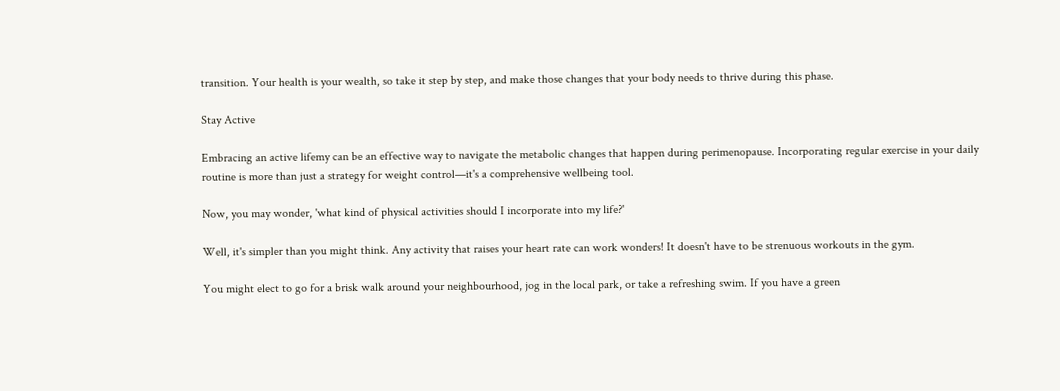transition. Your health is your wealth, so take it step by step, and make those changes that your body needs to thrive during this phase.

Stay Active

Embracing an active lifemy can be an effective way to navigate the metabolic changes that happen during perimenopause. Incorporating regular exercise in your daily routine is more than just a strategy for weight control—it's a comprehensive wellbeing tool.

Now, you may wonder, 'what kind of physical activities should I incorporate into my life?'

Well, it's simpler than you might think. Any activity that raises your heart rate can work wonders! It doesn't have to be strenuous workouts in the gym.

You might elect to go for a brisk walk around your neighbourhood, jog in the local park, or take a refreshing swim. If you have a green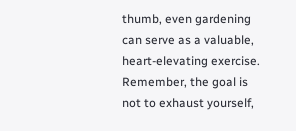thumb, even gardening can serve as a valuable, heart-elevating exercise. Remember, the goal is not to exhaust yourself,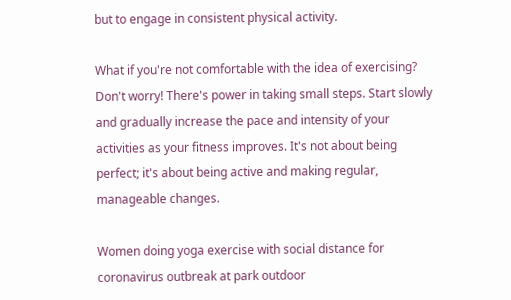but to engage in consistent physical activity.

What if you're not comfortable with the idea of exercising? Don't worry! There's power in taking small steps. Start slowly and gradually increase the pace and intensity of your activities as your fitness improves. It's not about being perfect; it's about being active and making regular, manageable changes.

Women doing yoga exercise with social distance for coronavirus outbreak at park outdoor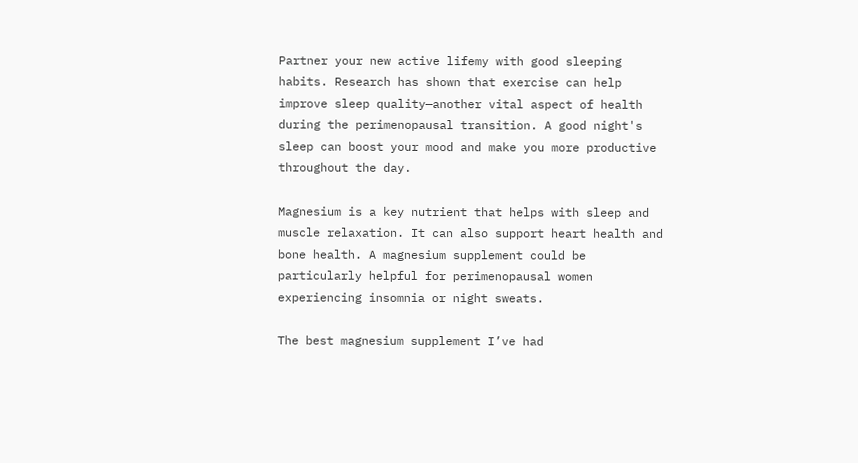Partner your new active lifemy with good sleeping habits. Research has shown that exercise can help improve sleep quality—another vital aspect of health during the perimenopausal transition. A good night's sleep can boost your mood and make you more productive throughout the day.

Magnesium is a key nutrient that helps with sleep and muscle relaxation. It can also support heart health and bone health. A magnesium supplement could be particularly helpful for perimenopausal women experiencing insomnia or night sweats.

The best magnesium supplement I’ve had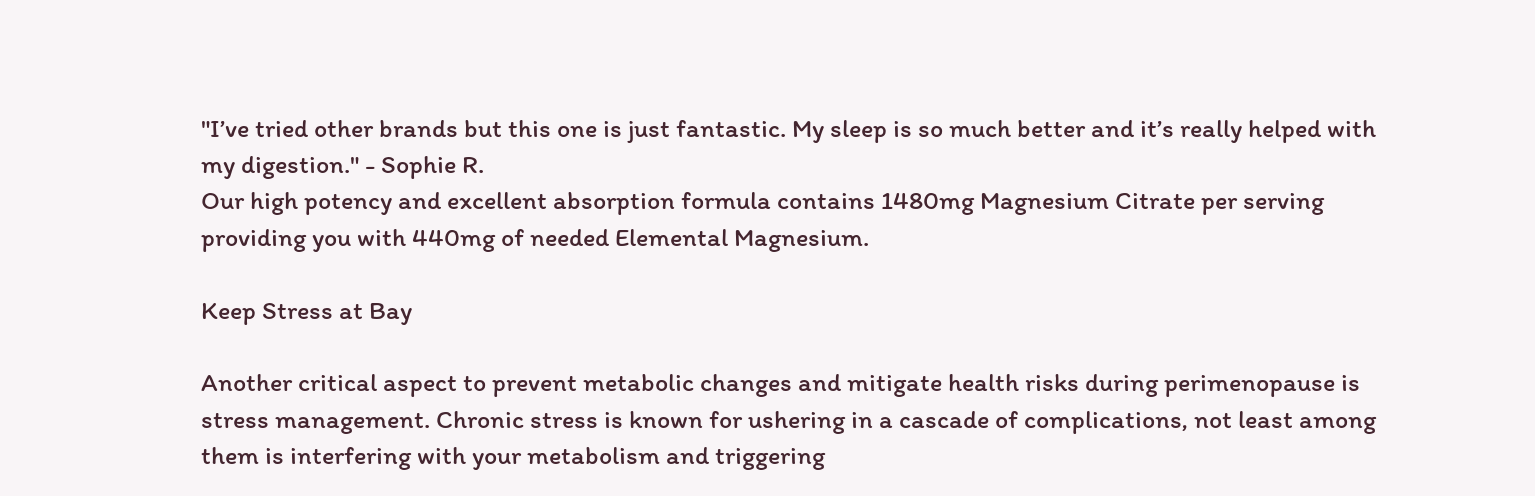"I’ve tried other brands but this one is just fantastic. My sleep is so much better and it’s really helped with my digestion." - Sophie R.
Our high potency and excellent absorption formula contains 1480mg Magnesium Citrate per serving providing you with 440mg of needed Elemental Magnesium.

Keep Stress at Bay

Another critical aspect to prevent metabolic changes and mitigate health risks during perimenopause is stress management. Chronic stress is known for ushering in a cascade of complications, not least among them is interfering with your metabolism and triggering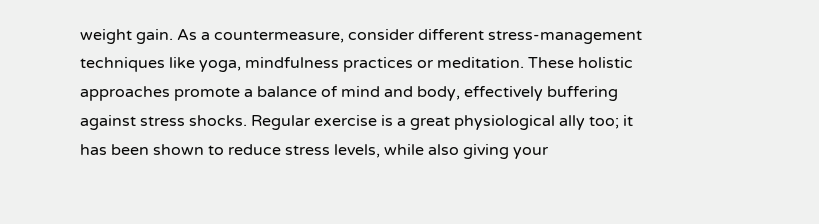weight gain. As a countermeasure, consider different stress-management techniques like yoga, mindfulness practices or meditation. These holistic approaches promote a balance of mind and body, effectively buffering against stress shocks. Regular exercise is a great physiological ally too; it has been shown to reduce stress levels, while also giving your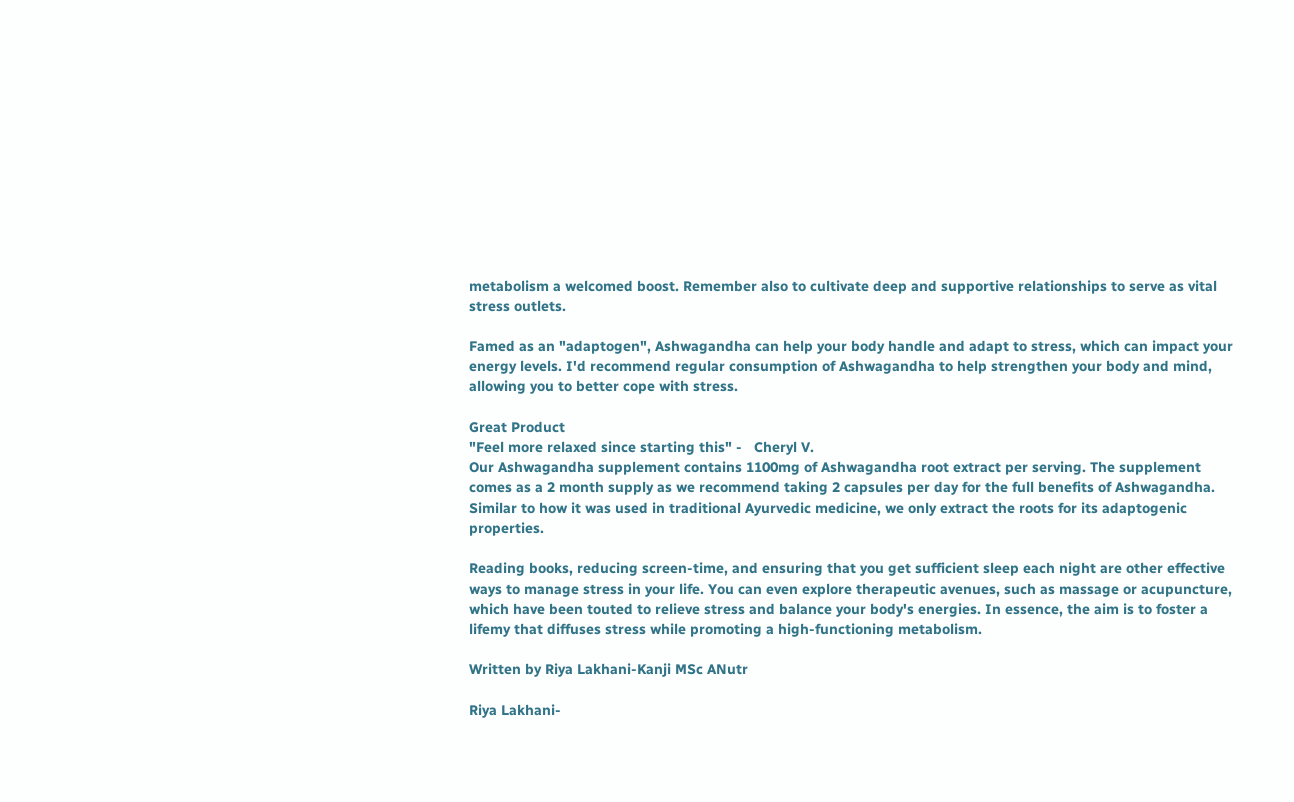metabolism a welcomed boost. Remember also to cultivate deep and supportive relationships to serve as vital stress outlets.

Famed as an "adaptogen", Ashwagandha can help your body handle and adapt to stress, which can impact your energy levels. I'd recommend regular consumption of Ashwagandha to help strengthen your body and mind, allowing you to better cope with stress.

Great Product
"Feel more relaxed since starting this" -   Cheryl V.
Our Ashwagandha supplement contains 1100mg of Ashwagandha root extract per serving. The supplement comes as a 2 month supply as we recommend taking 2 capsules per day for the full benefits of Ashwagandha. Similar to how it was used in traditional Ayurvedic medicine, we only extract the roots for its adaptogenic properties.

Reading books, reducing screen-time, and ensuring that you get sufficient sleep each night are other effective ways to manage stress in your life. You can even explore therapeutic avenues, such as massage or acupuncture, which have been touted to relieve stress and balance your body's energies. In essence, the aim is to foster a lifemy that diffuses stress while promoting a high-functioning metabolism.

Written by Riya Lakhani-Kanji MSc ANutr

Riya Lakhani-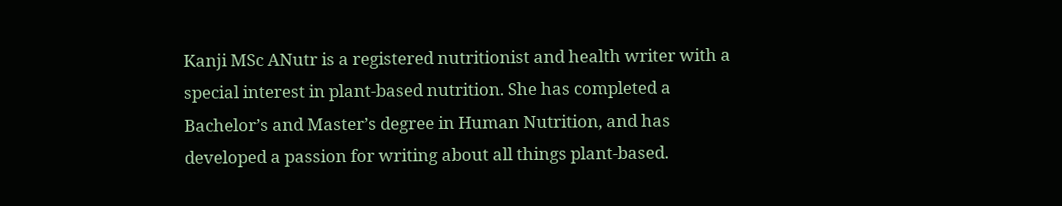Kanji MSc ANutr is a registered nutritionist and health writer with a special interest in plant-based nutrition. She has completed a Bachelor’s and Master’s degree in Human Nutrition, and has developed a passion for writing about all things plant-based.